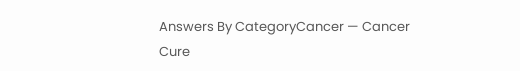Answers By CategoryCancer — Cancer Cure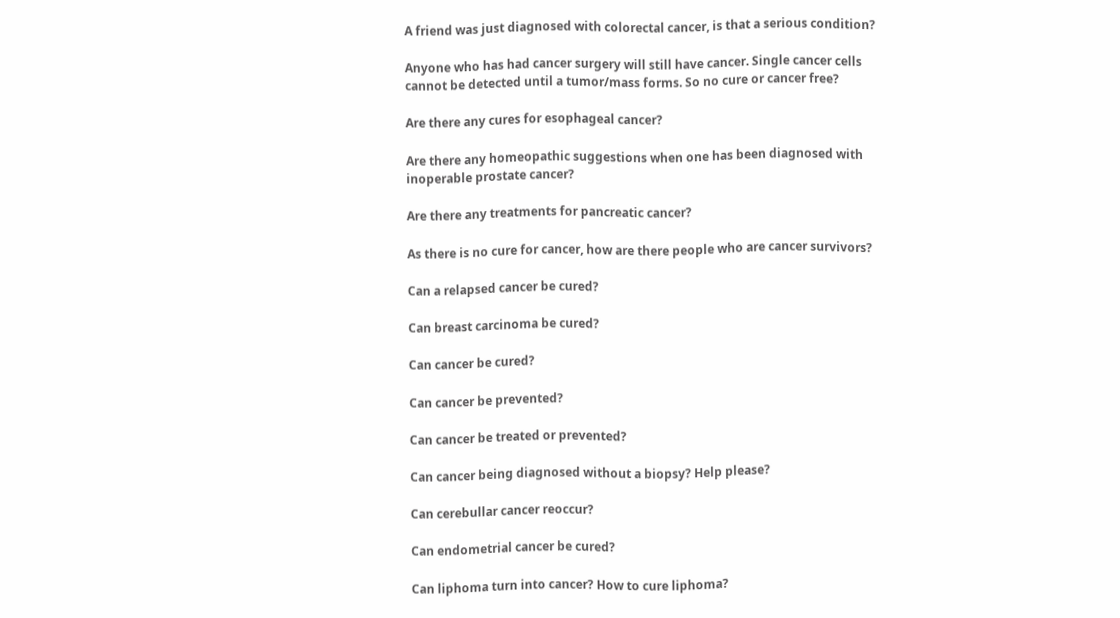A friend was just diagnosed with colorectal cancer, is that a serious condition?

Anyone who has had cancer surgery will still have cancer. Single cancer cells cannot be detected until a tumor/mass forms. So no cure or cancer free?

Are there any cures for esophageal cancer?

Are there any homeopathic suggestions when one has been diagnosed with inoperable prostate cancer?

Are there any treatments for pancreatic cancer?

As there is no cure for cancer, how are there people who are cancer survivors?

Can a relapsed cancer be cured?

Can breast carcinoma be cured?

Can cancer be cured?

Can cancer be prevented?

Can cancer be treated or prevented?

Can cancer being diagnosed without a biopsy? Help please?

Can cerebullar cancer reoccur?

Can endometrial cancer be cured?

Can liphoma turn into cancer? How to cure liphoma?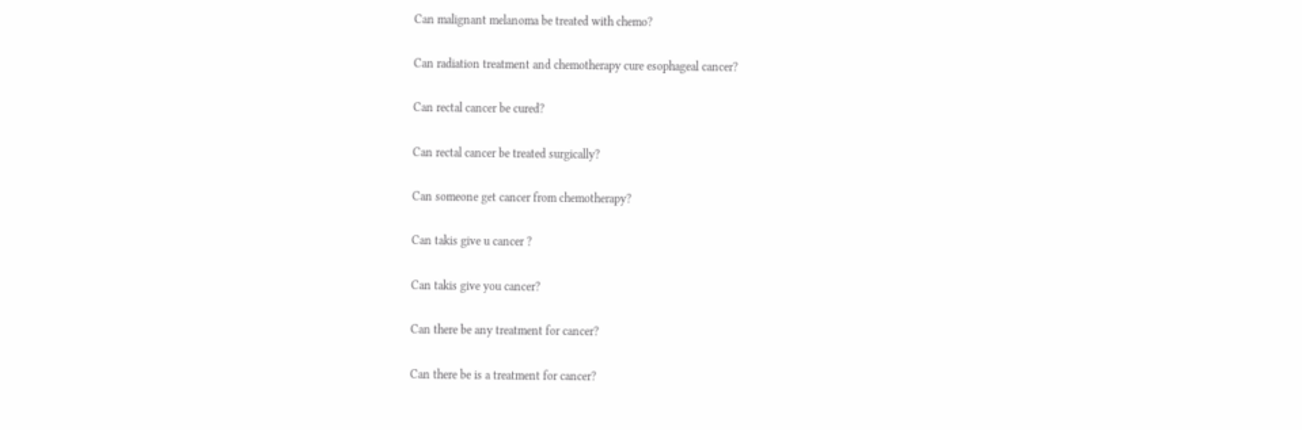Can malignant melanoma be treated with chemo?

Can radiation treatment and chemotherapy cure esophageal cancer?

Can rectal cancer be cured?

Can rectal cancer be treated surgically?

Can someone get cancer from chemotherapy?

Can takis give u cancer ?

Can takis give you cancer?

Can there be any treatment for cancer?

Can there be is a treatment for cancer?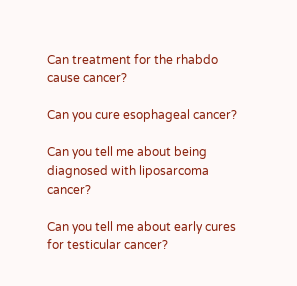Can treatment for the rhabdo cause cancer?

Can you cure esophageal cancer?

Can you tell me about being diagnosed with liposarcoma cancer?

Can you tell me about early cures for testicular cancer?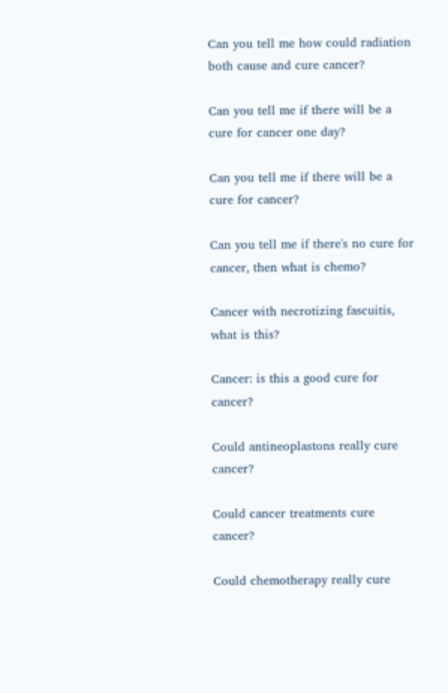Can you tell me how could radiation both cause and cure cancer?

Can you tell me if there will be a cure for cancer one day?

Can you tell me if there will be a cure for cancer?

Can you tell me if there's no cure for cancer, then what is chemo?

Cancer with necrotizing fascuitis, what is this?

Cancer: is this a good cure for cancer?

Could antineoplastons really cure cancer?

Could cancer treatments cure cancer?

Could chemotherapy really cure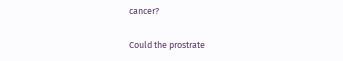cancer?

Could the prostrate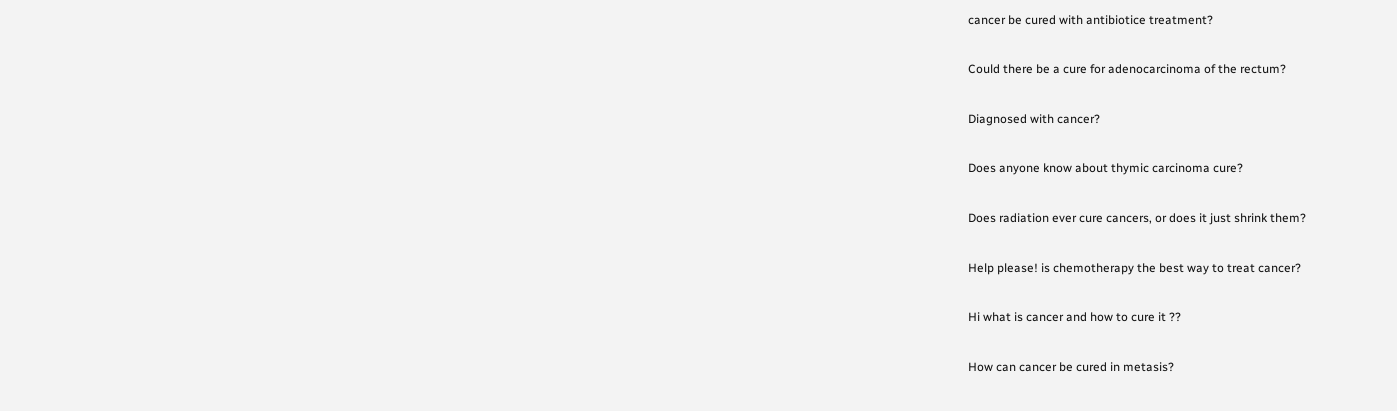cancer be cured with antibiotice treatment?

Could there be a cure for adenocarcinoma of the rectum?

Diagnosed with cancer?

Does anyone know about thymic carcinoma cure?

Does radiation ever cure cancers, or does it just shrink them?

Help please! is chemotherapy the best way to treat cancer?

Hi what is cancer and how to cure it ??

How can cancer be cured in metasis?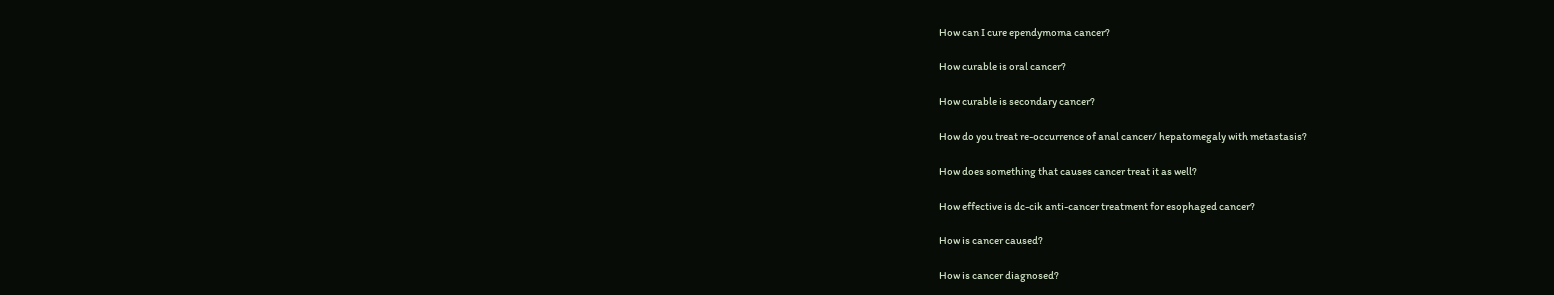How can I cure ependymoma cancer?

How curable is oral cancer?

How curable is secondary cancer?

How do you treat re-occurrence of anal cancer/ hepatomegaly with metastasis?

How does something that causes cancer treat it as well?

How effective is dc-cik anti-cancer treatment for esophaged cancer?

How is cancer caused?

How is cancer diagnosed?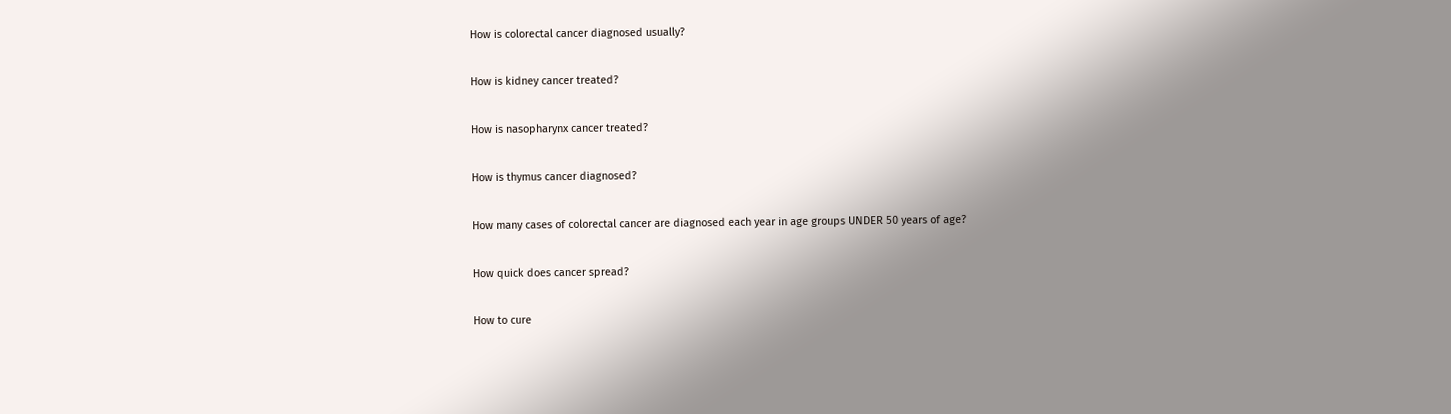How is colorectal cancer diagnosed usually?

How is kidney cancer treated?

How is nasopharynx cancer treated?

How is thymus cancer diagnosed?

How many cases of colorectal cancer are diagnosed each year in age groups UNDER 50 years of age?

How quick does cancer spread?

How to cure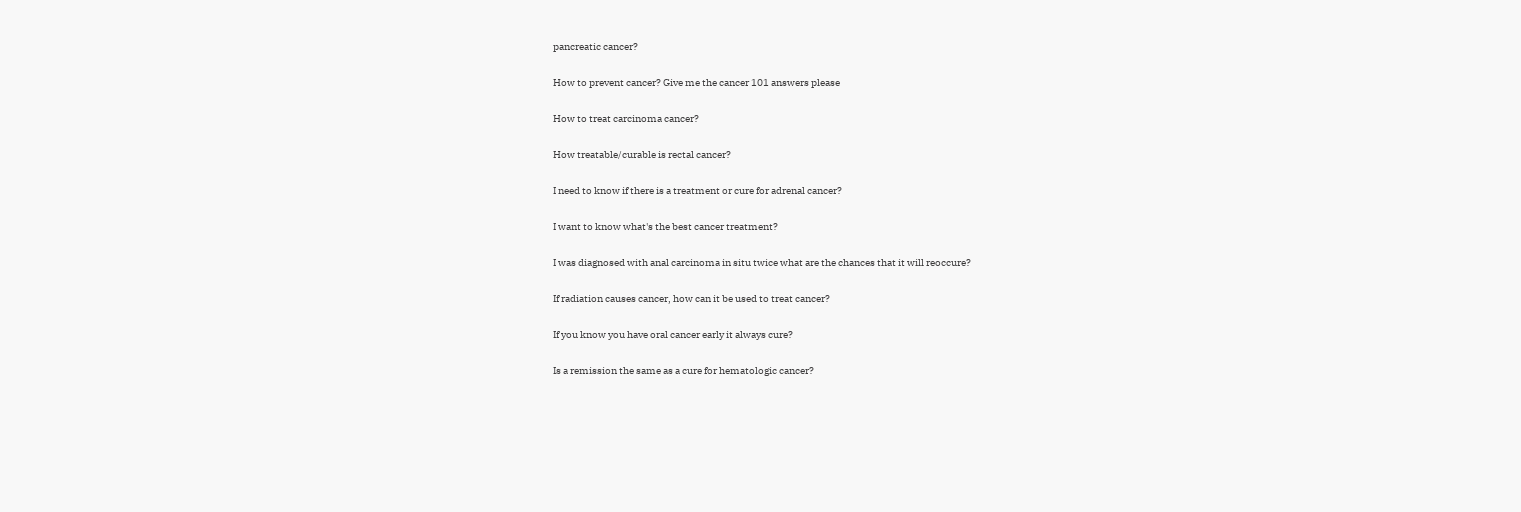pancreatic cancer?

How to prevent cancer? Give me the cancer 101 answers please

How to treat carcinoma cancer?

How treatable/curable is rectal cancer?

I need to know if there is a treatment or cure for adrenal cancer?

I want to know what's the best cancer treatment?

I was diagnosed with anal carcinoma in situ twice what are the chances that it will reoccure?

If radiation causes cancer, how can it be used to treat cancer?

If you know you have oral cancer early it always cure?

Is a remission the same as a cure for hematologic cancer?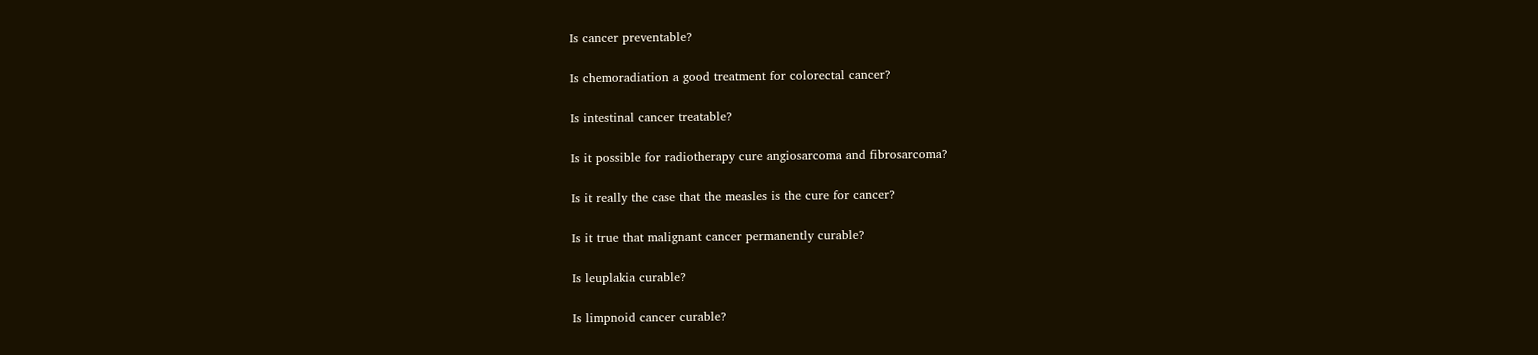Is cancer preventable?

Is chemoradiation a good treatment for colorectal cancer?

Is intestinal cancer treatable?

Is it possible for radiotherapy cure angiosarcoma and fibrosarcoma?

Is it really the case that the measles is the cure for cancer?

Is it true that malignant cancer permanently curable?

Is leuplakia curable?

Is limpnoid cancer curable?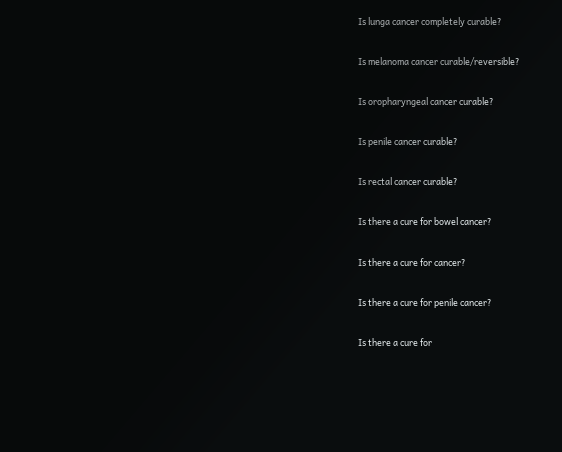Is lunga cancer completely curable?

Is melanoma cancer curable/reversible?

Is oropharyngeal cancer curable?

Is penile cancer curable?

Is rectal cancer curable?

Is there a cure for bowel cancer?

Is there a cure for cancer?

Is there a cure for penile cancer?

Is there a cure for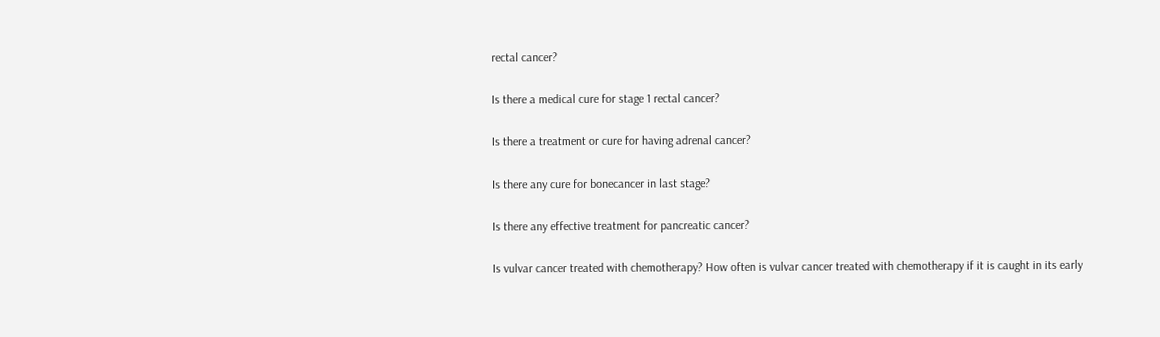rectal cancer?

Is there a medical cure for stage 1 rectal cancer?

Is there a treatment or cure for having adrenal cancer?

Is there any cure for bonecancer in last stage?

Is there any effective treatment for pancreatic cancer?

Is vulvar cancer treated with chemotherapy? How often is vulvar cancer treated with chemotherapy if it is caught in its early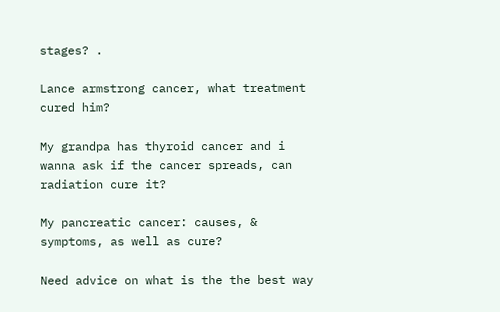stages? .

Lance armstrong cancer, what treatment cured him?

My grandpa has thyroid cancer and i wanna ask if the cancer spreads, can radiation cure it?

My pancreatic cancer: causes, & symptoms, as well as cure?

Need advice on what is the the best way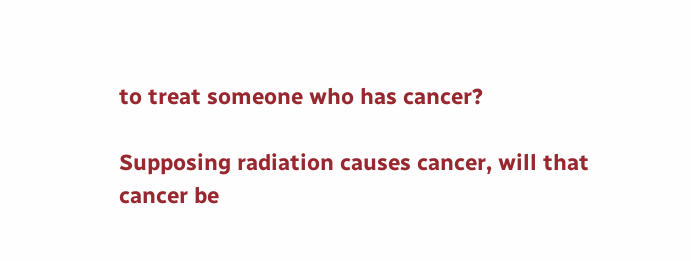to treat someone who has cancer?

Supposing radiation causes cancer, will that cancer be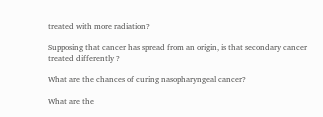treated with more radiation?

Supposing that cancer has spread from an origin, is that secondary cancer treated differently ?

What are the chances of curing nasopharyngeal cancer?

What are the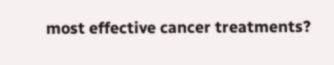most effective cancer treatments?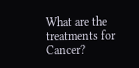What are the treatments for Cancer?